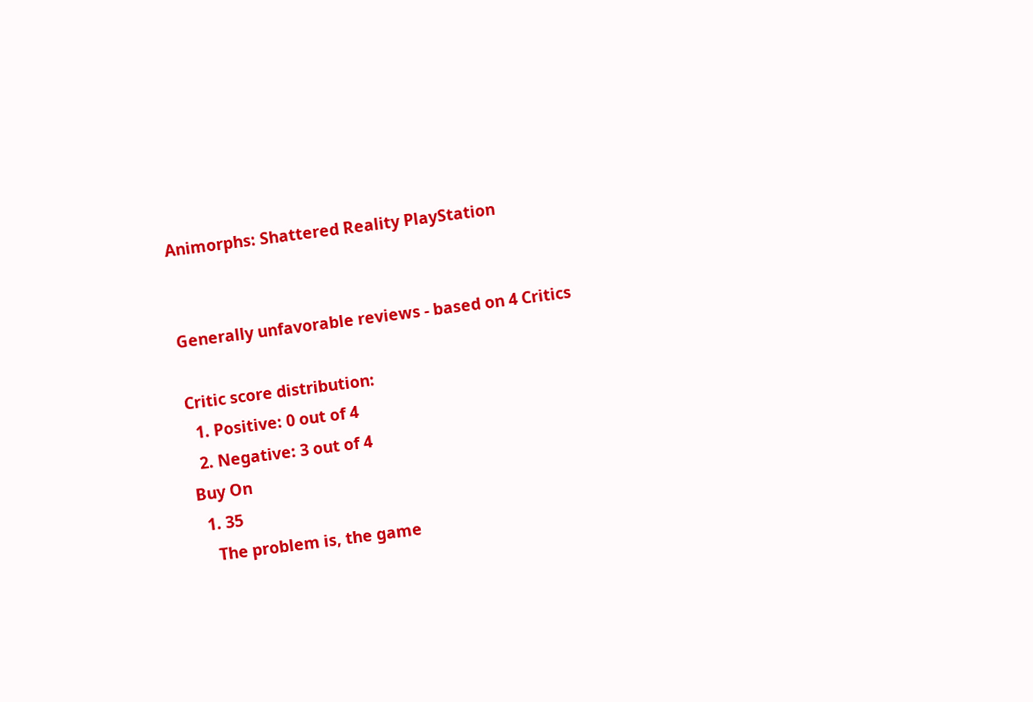Animorphs: Shattered Reality PlayStation


Generally unfavorable reviews - based on 4 Critics

Critic score distribution:
  1. Positive: 0 out of 4
  2. Negative: 3 out of 4
Buy On
  1. 35
    The problem is, the game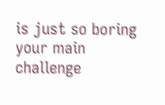is just so boring your main challenge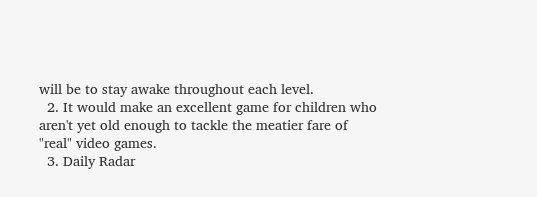will be to stay awake throughout each level.
  2. It would make an excellent game for children who aren't yet old enough to tackle the meatier fare of "real" video games.
  3. Daily Radar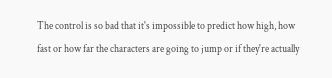The control is so bad that it's impossible to predict how high, how fast or how far the characters are going to jump or if they're actually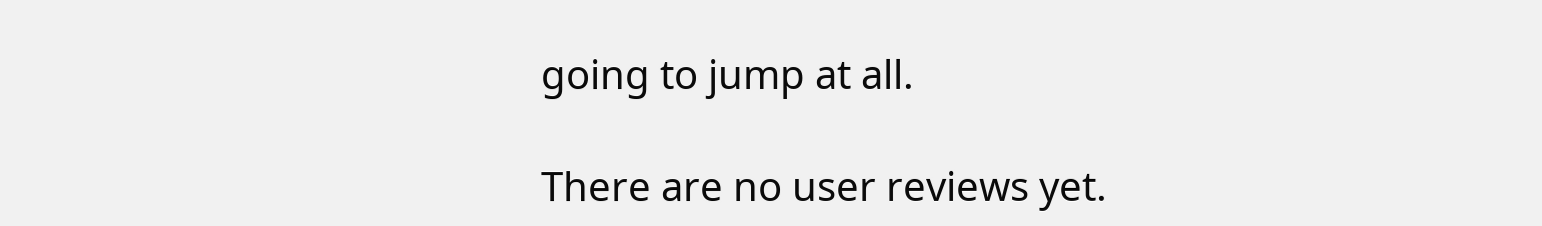going to jump at all.

There are no user reviews yet.